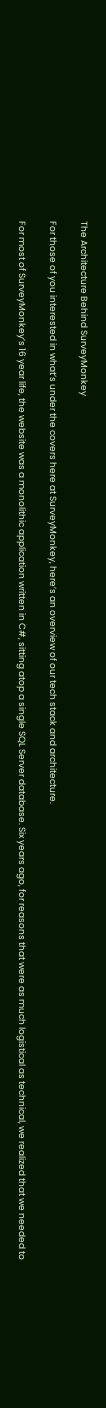The Architecture Behind SurveyMonkey

For those of you interested in what’s under the covers here at SurveyMonkey, here’s an overview of our tech stack and architecture.

For most of SurveyMonkey’s 16 year life, the website was a monolithic application written in C#, sitting atop a single SQL Server database. Six years ago, for reasons that were as much logistical as technical, we realized that we needed to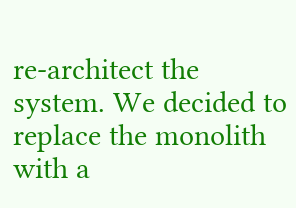re-architect the system. We decided to replace the monolith with a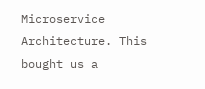Microservice Architecture. This bought us a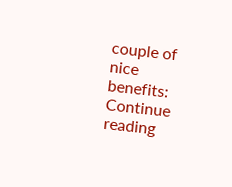couple of nice benefits:
Continue reading